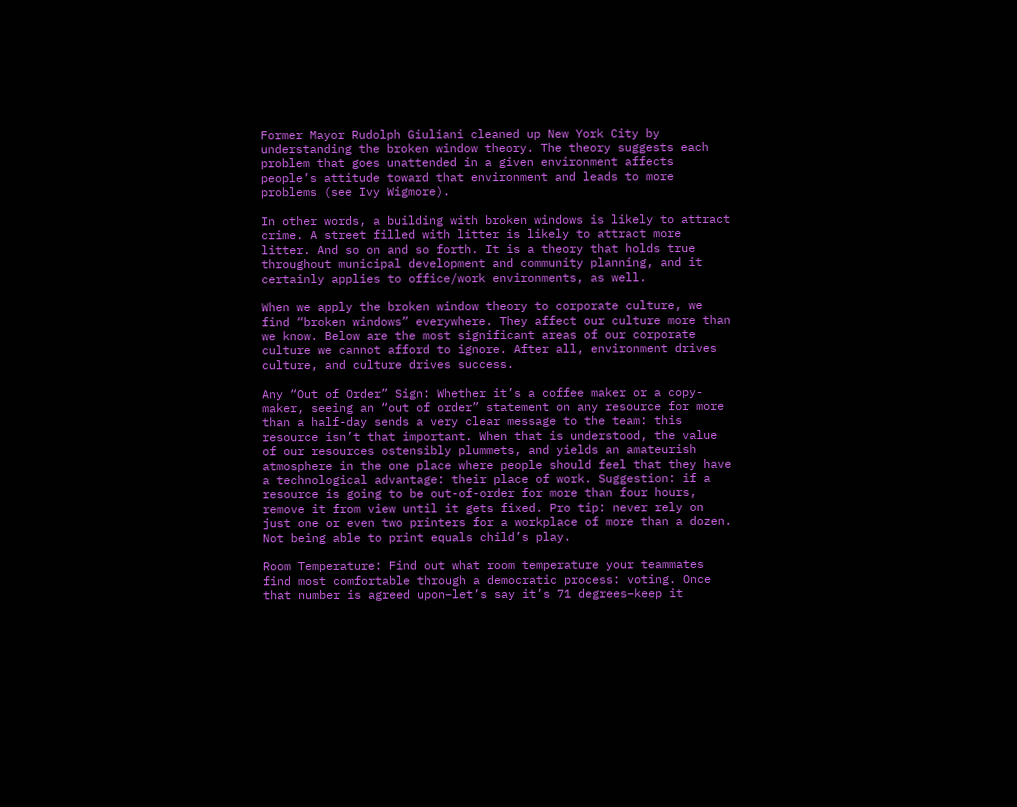Former Mayor Rudolph Giuliani cleaned up New York City by understanding the broken window theory. The theory suggests each problem that goes unattended in a given environment affects people’s attitude toward that environment and leads to more problems (see Ivy Wigmore).

In other words, a building with broken windows is likely to attract crime. A street filled with litter is likely to attract more litter. And so on and so forth. It is a theory that holds true throughout municipal development and community planning, and it certainly applies to office/work environments, as well.

When we apply the broken window theory to corporate culture, we find “broken windows” everywhere. They affect our culture more than we know. Below are the most significant areas of our corporate culture we cannot afford to ignore. After all, environment drives culture, and culture drives success.

Any “Out of Order” Sign: Whether it’s a coffee maker or a copy-maker, seeing an “out of order” statement on any resource for more than a half-day sends a very clear message to the team: this resource isn’t that important. When that is understood, the value of our resources ostensibly plummets, and yields an amateurish atmosphere in the one place where people should feel that they have a technological advantage: their place of work. Suggestion: if a resource is going to be out-of-order for more than four hours, remove it from view until it gets fixed. Pro tip: never rely on just one or even two printers for a workplace of more than a dozen. Not being able to print equals child’s play.

Room Temperature: Find out what room temperature your teammates find most comfortable through a democratic process: voting. Once that number is agreed upon–let’s say it’s 71 degrees–keep it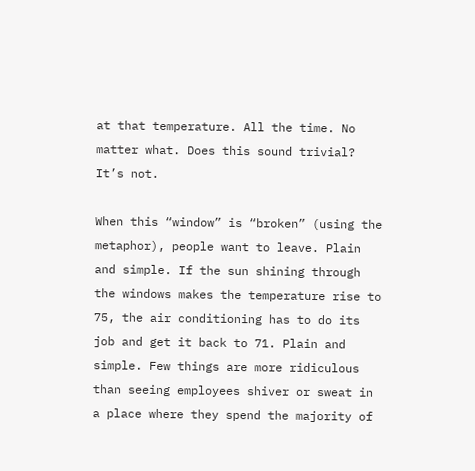at that temperature. All the time. No matter what. Does this sound trivial? It’s not.

When this “window” is “broken” (using the metaphor), people want to leave. Plain and simple. If the sun shining through the windows makes the temperature rise to 75, the air conditioning has to do its job and get it back to 71. Plain and simple. Few things are more ridiculous than seeing employees shiver or sweat in a place where they spend the majority of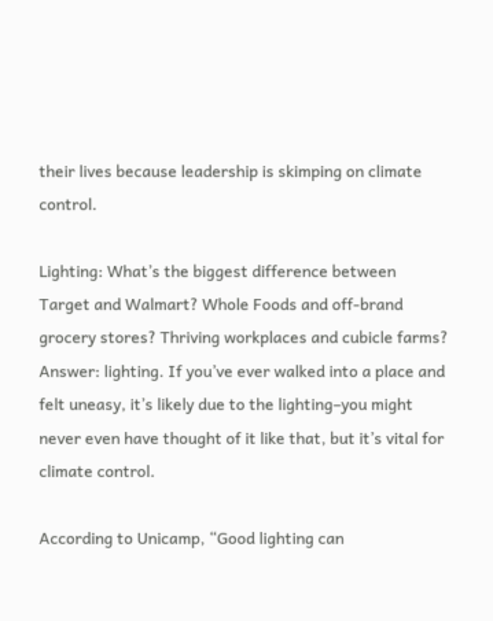their lives because leadership is skimping on climate control.

Lighting: What’s the biggest difference between Target and Walmart? Whole Foods and off-brand grocery stores? Thriving workplaces and cubicle farms? Answer: lighting. If you’ve ever walked into a place and felt uneasy, it’s likely due to the lighting–you might never even have thought of it like that, but it’s vital for climate control.

According to Unicamp, “Good lighting can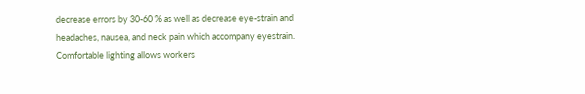decrease errors by 30-60 % as well as decrease eye-strain and headaches, nausea, and neck pain which accompany eyestrain. Comfortable lighting allows workers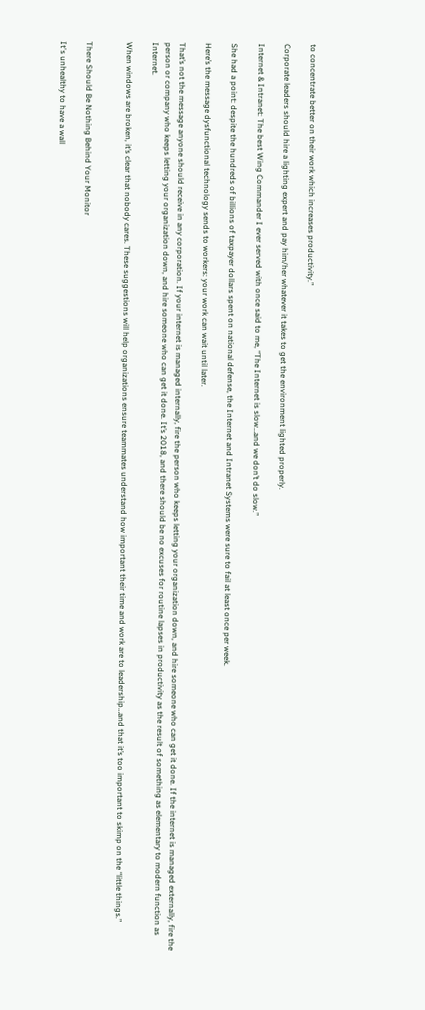to concentrate better on their work which increases productivity.”

Corporate leaders should hire a lighting expert and pay him/her whatever it takes to get the environment lighted properly.

Internet & Intranet: The best Wing Commander I ever served with once said to me, “The Internet is slow…and we don’t do slow.”

She had a point: despite the hundreds of billions of taxpayer dollars spent on national defense, the Internet and Intranet Systems were sure to fail at least once per week.

Here’s the message dysfunctional technology sends to workers: your work can wait until later.

That’s not the message anyone should receive in any corporation. If your internet is managed internally, fire the person who keeps letting your organization down, and hire someone who can get it done. If the internet is managed externally, fire the person or company who keeps letting your organization down, and hire someone who can get it done. It’s 2018, and there should be no excuses for routine lapses in productivity as the result of something as elementary to modern function as Internet.

When windows are broken, it’s clear that nobody cares. These suggestions will help organizations ensure teammates understand how important their time and work are to leadership…and that it’s too important to skimp on the “little things.”


There Should Be Nothing Behind Your Monitor

It's unhealthy to have a wall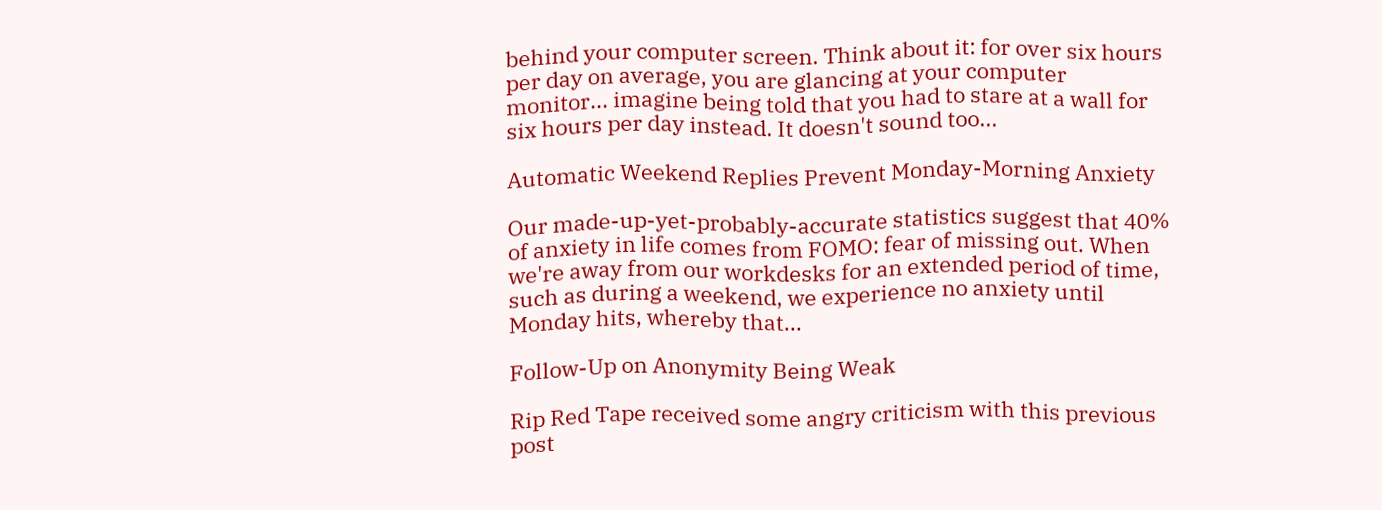behind your computer screen. Think about it: for over six hours per day on average, you are glancing at your computer monitor... imagine being told that you had to stare at a wall for six hours per day instead. It doesn't sound too...

Automatic Weekend Replies Prevent Monday-Morning Anxiety

Our made-up-yet-probably-accurate statistics suggest that 40% of anxiety in life comes from FOMO: fear of missing out. When we're away from our workdesks for an extended period of time, such as during a weekend, we experience no anxiety until Monday hits, whereby that...

Follow-Up on Anonymity Being Weak

Rip Red Tape received some angry criticism with this previous post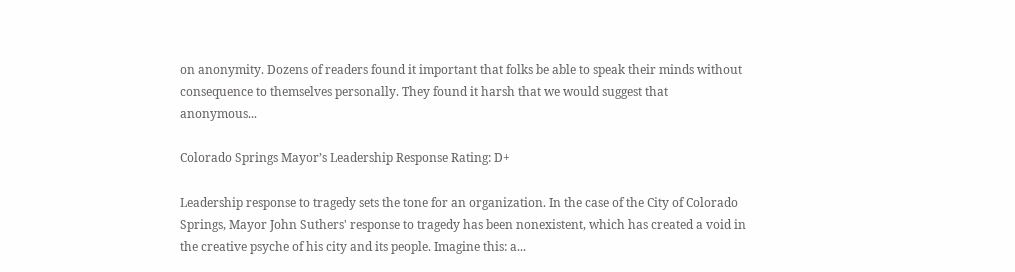on anonymity. Dozens of readers found it important that folks be able to speak their minds without consequence to themselves personally. They found it harsh that we would suggest that anonymous...

Colorado Springs Mayor’s Leadership Response Rating: D+

Leadership response to tragedy sets the tone for an organization. In the case of the City of Colorado Springs, Mayor John Suthers' response to tragedy has been nonexistent, which has created a void in the creative psyche of his city and its people. Imagine this: a...